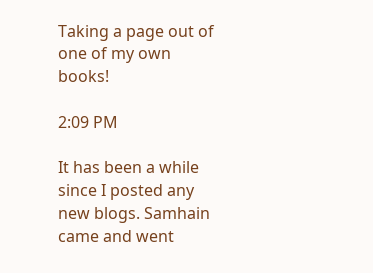Taking a page out of one of my own books!

2:09 PM

It has been a while since I posted any new blogs. Samhain came and went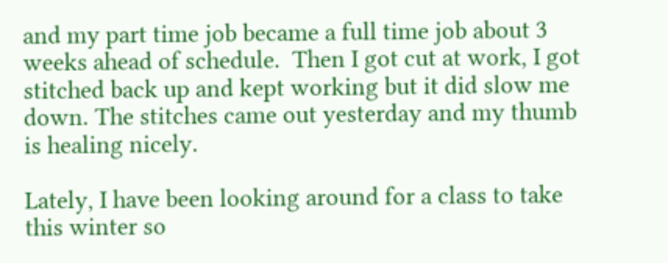and my part time job became a full time job about 3 weeks ahead of schedule.  Then I got cut at work, I got stitched back up and kept working but it did slow me down. The stitches came out yesterday and my thumb is healing nicely.

Lately, I have been looking around for a class to take this winter so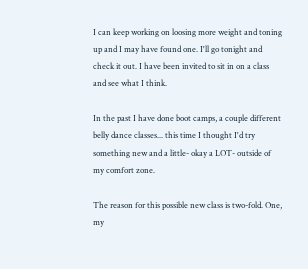I can keep working on loosing more weight and toning up and I may have found one. I'll go tonight and check it out. I have been invited to sit in on a class and see what I think.

In the past I have done boot camps, a couple different belly dance classes... this time I thought I'd try something new and a little- okay a LOT- outside of my comfort zone.

The reason for this possible new class is two-fold. One, my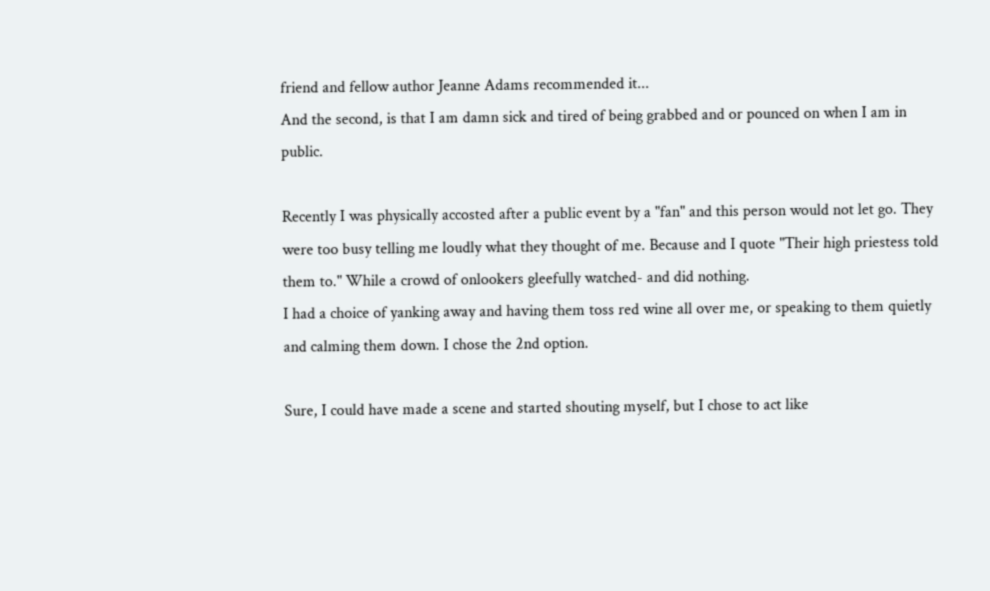friend and fellow author Jeanne Adams recommended it...
And the second, is that I am damn sick and tired of being grabbed and or pounced on when I am in public.

Recently I was physically accosted after a public event by a "fan" and this person would not let go. They were too busy telling me loudly what they thought of me. Because and I quote "Their high priestess told them to." While a crowd of onlookers gleefully watched- and did nothing.
I had a choice of yanking away and having them toss red wine all over me, or speaking to them quietly and calming them down. I chose the 2nd option.

Sure, I could have made a scene and started shouting myself, but I chose to act like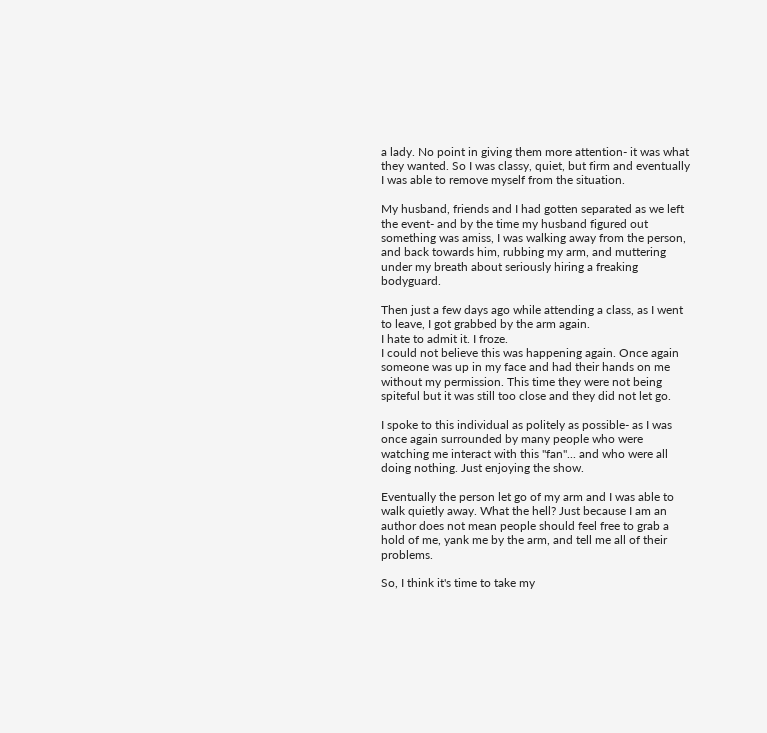a lady. No point in giving them more attention- it was what they wanted. So I was classy, quiet, but firm and eventually I was able to remove myself from the situation.

My husband, friends and I had gotten separated as we left the event- and by the time my husband figured out something was amiss, I was walking away from the person, and back towards him, rubbing my arm, and muttering under my breath about seriously hiring a freaking bodyguard.

Then just a few days ago while attending a class, as I went to leave, I got grabbed by the arm again.
I hate to admit it. I froze.
I could not believe this was happening again. Once again someone was up in my face and had their hands on me without my permission. This time they were not being spiteful but it was still too close and they did not let go.

I spoke to this individual as politely as possible- as I was once again surrounded by many people who were watching me interact with this "fan"... and who were all doing nothing. Just enjoying the show.

Eventually the person let go of my arm and I was able to walk quietly away. What the hell? Just because I am an author does not mean people should feel free to grab a hold of me, yank me by the arm, and tell me all of their problems.

So, I think it's time to take my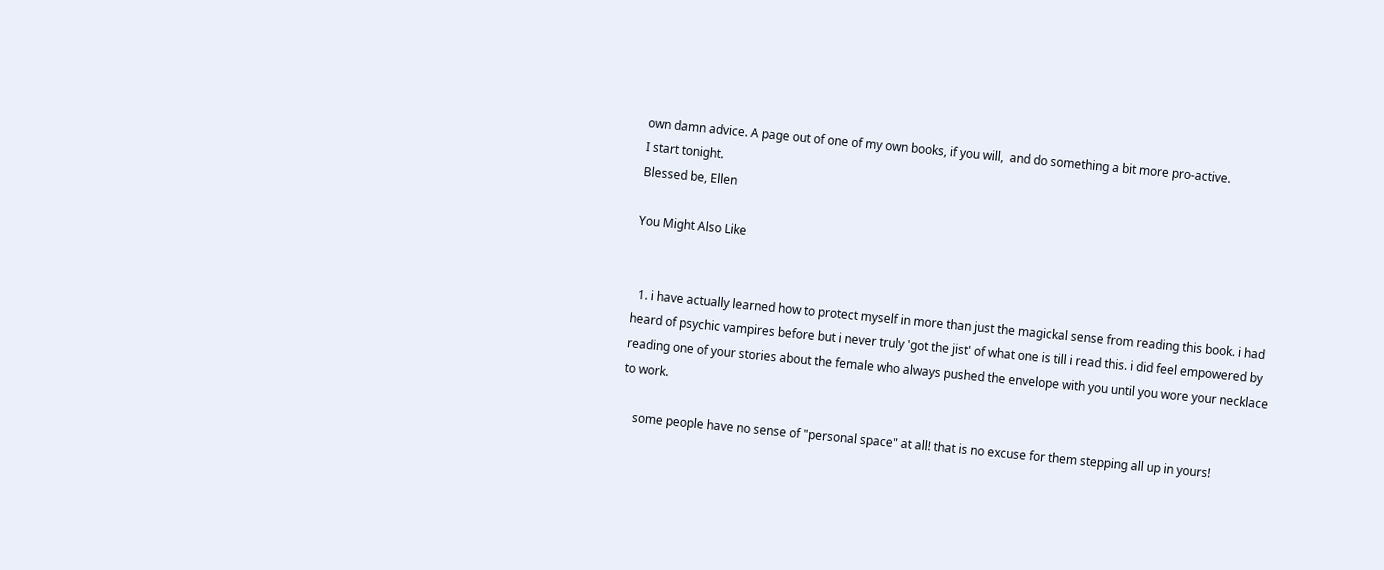own damn advice. A page out of one of my own books, if you will,  and do something a bit more pro-active.
I start tonight.
Blessed be, Ellen

You Might Also Like


  1. i have actually learned how to protect myself in more than just the magickal sense from reading this book. i had heard of psychic vampires before but i never truly 'got the jist' of what one is till i read this. i did feel empowered by reading one of your stories about the female who always pushed the envelope with you until you wore your necklace to work.

    some people have no sense of "personal space" at all! that is no excuse for them stepping all up in yours!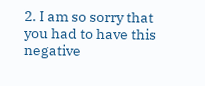2. I am so sorry that you had to have this negative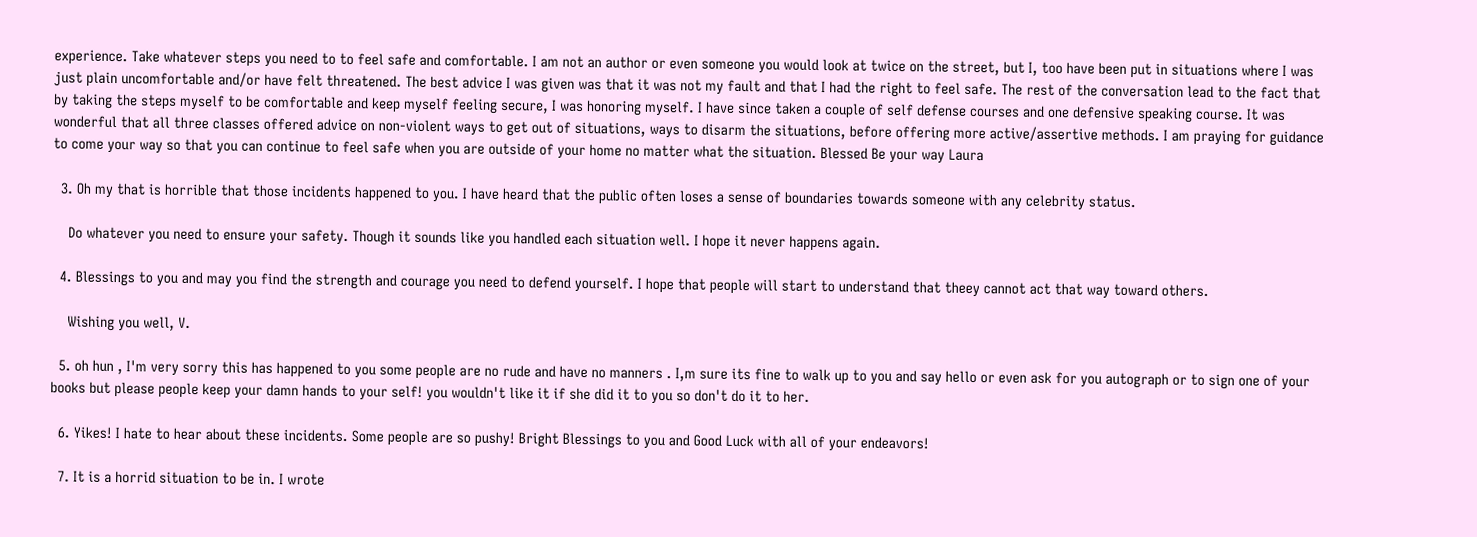experience. Take whatever steps you need to to feel safe and comfortable. I am not an author or even someone you would look at twice on the street, but I, too have been put in situations where I was just plain uncomfortable and/or have felt threatened. The best advice I was given was that it was not my fault and that I had the right to feel safe. The rest of the conversation lead to the fact that by taking the steps myself to be comfortable and keep myself feeling secure, I was honoring myself. I have since taken a couple of self defense courses and one defensive speaking course. It was wonderful that all three classes offered advice on non-violent ways to get out of situations, ways to disarm the situations, before offering more active/assertive methods. I am praying for guidance to come your way so that you can continue to feel safe when you are outside of your home no matter what the situation. Blessed Be your way Laura

  3. Oh my that is horrible that those incidents happened to you. I have heard that the public often loses a sense of boundaries towards someone with any celebrity status.

    Do whatever you need to ensure your safety. Though it sounds like you handled each situation well. I hope it never happens again.

  4. Blessings to you and may you find the strength and courage you need to defend yourself. I hope that people will start to understand that theey cannot act that way toward others.

    Wishing you well, V.

  5. oh hun , I'm very sorry this has happened to you some people are no rude and have no manners . I,m sure its fine to walk up to you and say hello or even ask for you autograph or to sign one of your books but please people keep your damn hands to your self! you wouldn't like it if she did it to you so don't do it to her.

  6. Yikes! I hate to hear about these incidents. Some people are so pushy! Bright Blessings to you and Good Luck with all of your endeavors!

  7. It is a horrid situation to be in. I wrote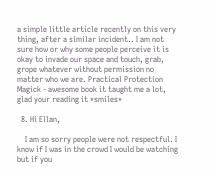a simple little article recently on this very thing, after a similar incident.. I am not sure how or why some people perceive it is okay to invade our space and touch, grab, grope whatever without permission no matter who we are. Practical Protection Magick - awesome book it taught me a lot, glad your reading it *smiles*

  8. Hi Ellan,

    I am so sorry people were not respectful. I know if I was in the crowd I would be watching but if you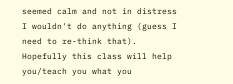seemed calm and not in distress I wouldn't do anything (guess I need to re-think that). Hopefully this class will help you/teach you what you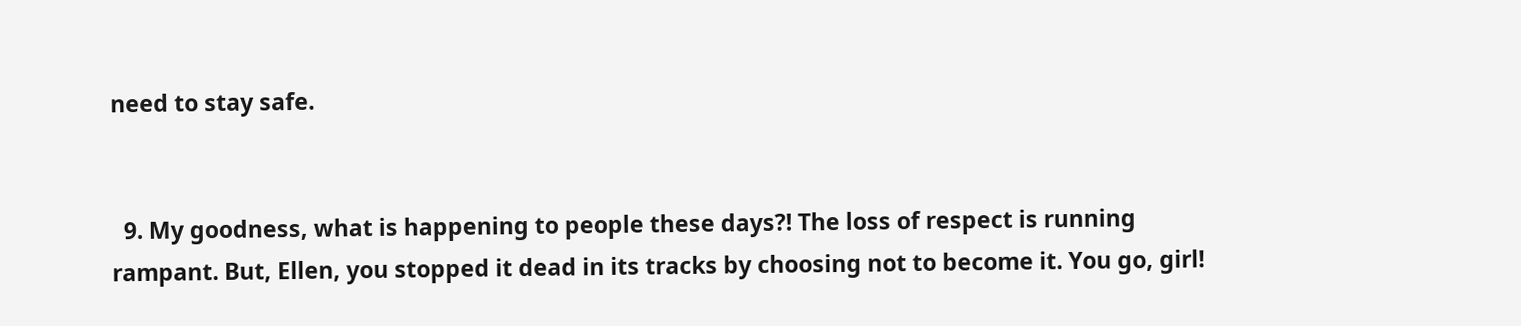need to stay safe.


  9. My goodness, what is happening to people these days?! The loss of respect is running rampant. But, Ellen, you stopped it dead in its tracks by choosing not to become it. You go, girl!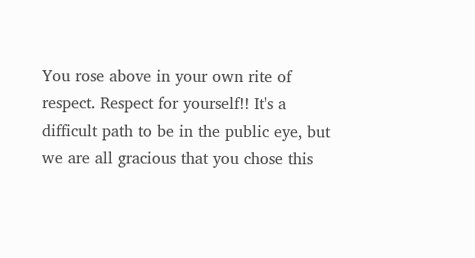You rose above in your own rite of respect. Respect for yourself!! It's a difficult path to be in the public eye, but we are all gracious that you chose this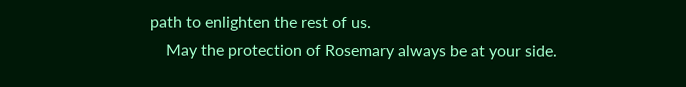path to enlighten the rest of us.
    May the protection of Rosemary always be at your side.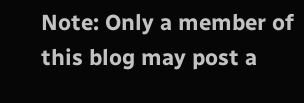Note: Only a member of this blog may post a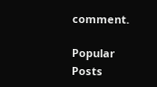comment.

Popular Posts